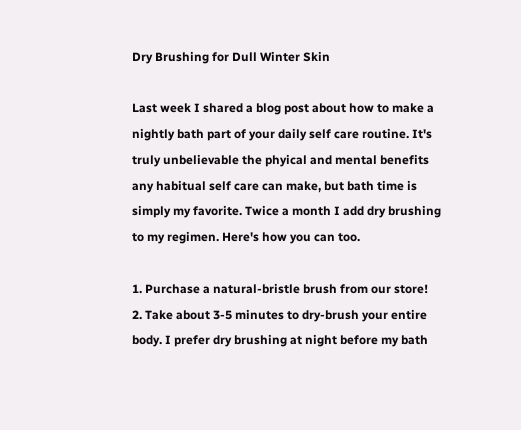Dry Brushing for Dull Winter Skin

Last week I shared a blog post about how to make a nightly bath part of your daily self care routine. It's truly unbelievable the phyical and mental benefits any habitual self care can make, but bath time is simply my favorite. Twice a month I add dry brushing to my regimen. Here's how you can too.

1. Purchase a natural-bristle brush from our store!
2. Take about 3-5 minutes to dry-brush your entire body. I prefer dry brushing at night before my bath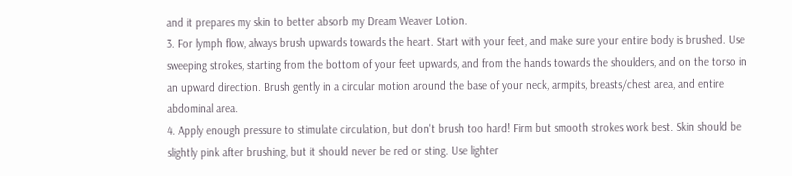and it prepares my skin to better absorb my Dream Weaver Lotion.
3. For lymph flow, always brush upwards towards the heart. Start with your feet, and make sure your entire body is brushed. Use sweeping strokes, starting from the bottom of your feet upwards, and from the hands towards the shoulders, and on the torso in an upward direction. Brush gently in a circular motion around the base of your neck, armpits, breasts/chest area, and entire abdominal area.
4. Apply enough pressure to stimulate circulation, but don't brush too hard! Firm but smooth strokes work best. Skin should be slightly pink after brushing, but it should never be red or sting. Use lighter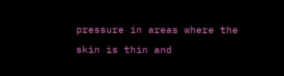pressure in areas where the skin is thin and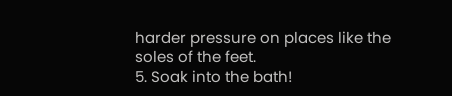harder pressure on places like the soles of the feet.
5. Soak into the bath!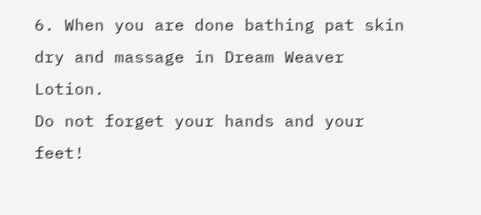6. When you are done bathing pat skin dry and massage in Dream Weaver Lotion.
Do not forget your hands and your feet!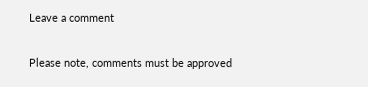Leave a comment

Please note, comments must be approved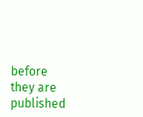before they are published